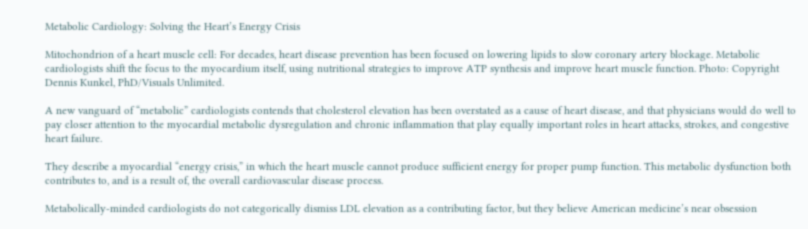Metabolic Cardiology: Solving the Heart’s Energy Crisis

Mitochondrion of a heart muscle cell: For decades, heart disease prevention has been focused on lowering lipids to slow coronary artery blockage. Metabolic cardiologists shift the focus to the myocardium itself, using nutritional strategies to improve ATP synthesis and improve heart muscle function. Photo: Copyright Dennis Kunkel, PhD/Visuals Unlimited.

A new vanguard of “metabolic” cardiologists contends that cholesterol elevation has been overstated as a cause of heart disease, and that physicians would do well to pay closer attention to the myocardial metabolic dysregulation and chronic inflammation that play equally important roles in heart attacks, strokes, and congestive heart failure.

They describe a myocardial “energy crisis,” in which the heart muscle cannot produce sufficient energy for proper pump function. This metabolic dysfunction both contributes to, and is a result of, the overall cardiovascular disease process.

Metabolically-minded cardiologists do not categorically dismiss LDL elevation as a contributing factor, but they believe American medicine’s near obsession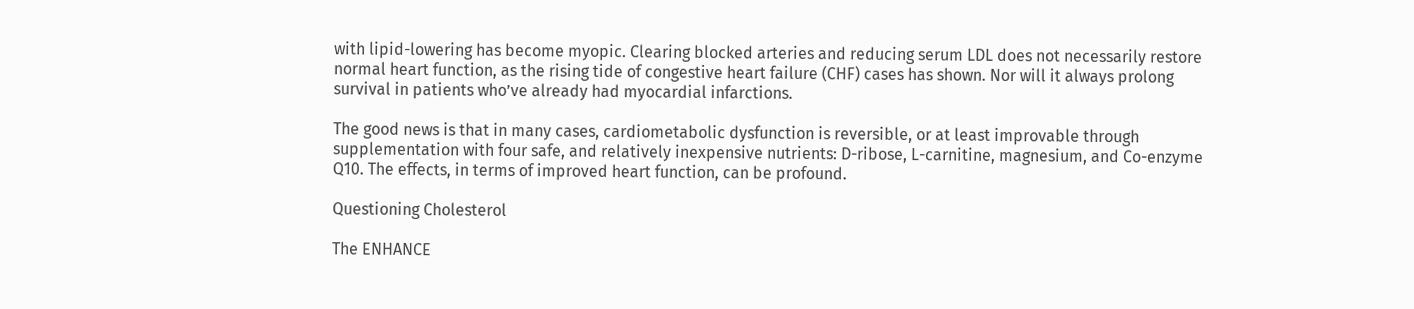with lipid-lowering has become myopic. Clearing blocked arteries and reducing serum LDL does not necessarily restore normal heart function, as the rising tide of congestive heart failure (CHF) cases has shown. Nor will it always prolong survival in patients who’ve already had myocardial infarctions.

The good news is that in many cases, cardiometabolic dysfunction is reversible, or at least improvable through supplementation with four safe, and relatively inexpensive nutrients: D-ribose, L-carnitine, magnesium, and Co-enzyme Q10. The effects, in terms of improved heart function, can be profound.

Questioning Cholesterol

The ENHANCE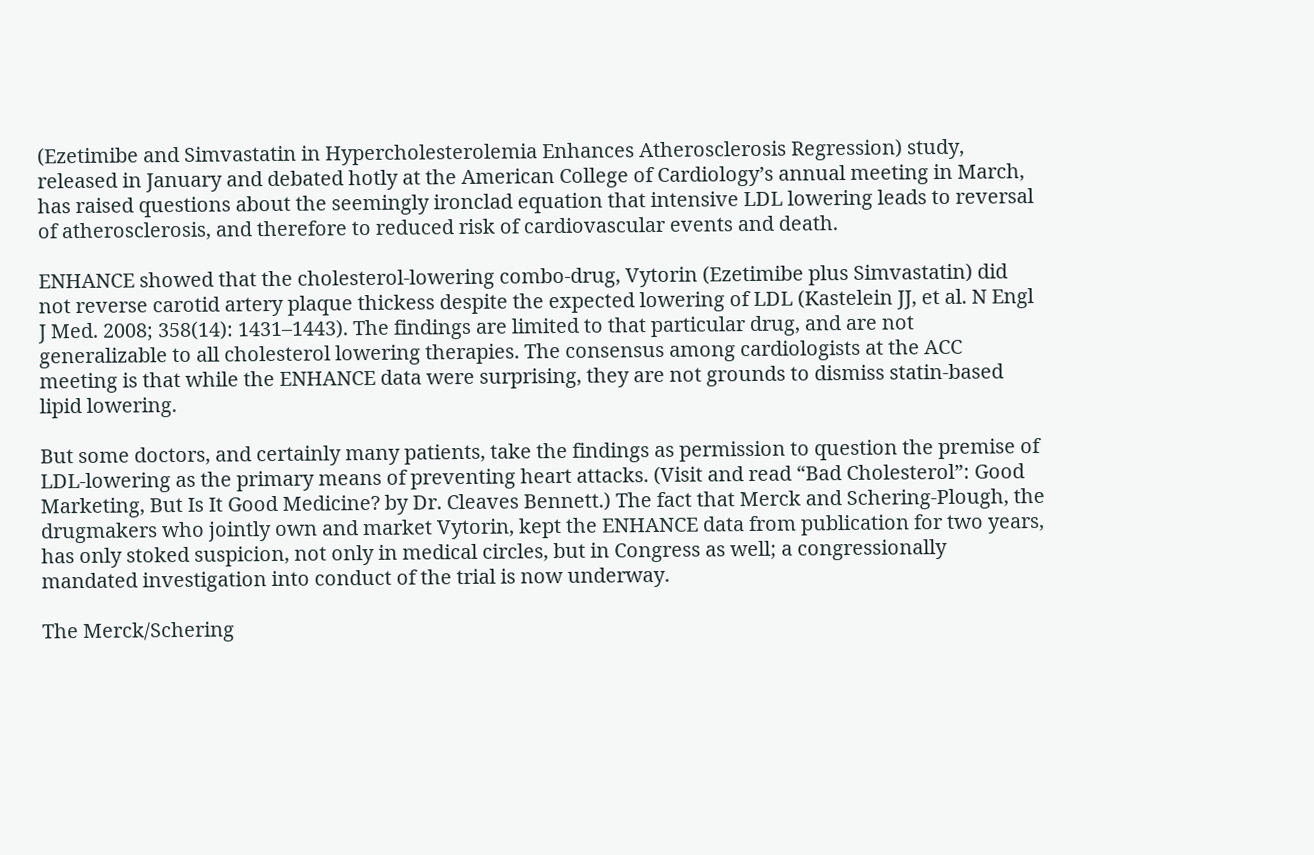(Ezetimibe and Simvastatin in Hypercholesterolemia Enhances Atherosclerosis Regression) study, released in January and debated hotly at the American College of Cardiology’s annual meeting in March, has raised questions about the seemingly ironclad equation that intensive LDL lowering leads to reversal of atherosclerosis, and therefore to reduced risk of cardiovascular events and death.

ENHANCE showed that the cholesterol-lowering combo-drug, Vytorin (Ezetimibe plus Simvastatin) did not reverse carotid artery plaque thickess despite the expected lowering of LDL (Kastelein JJ, et al. N Engl J Med. 2008; 358(14): 1431–1443). The findings are limited to that particular drug, and are not generalizable to all cholesterol lowering therapies. The consensus among cardiologists at the ACC meeting is that while the ENHANCE data were surprising, they are not grounds to dismiss statin-based lipid lowering.

But some doctors, and certainly many patients, take the findings as permission to question the premise of LDL-lowering as the primary means of preventing heart attacks. (Visit and read “Bad Cholesterol”: Good Marketing, But Is It Good Medicine? by Dr. Cleaves Bennett.) The fact that Merck and Schering-Plough, the drugmakers who jointly own and market Vytorin, kept the ENHANCE data from publication for two years, has only stoked suspicion, not only in medical circles, but in Congress as well; a congressionally mandated investigation into conduct of the trial is now underway.

The Merck/Schering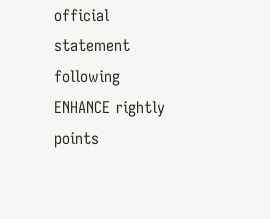official statement following ENHANCE rightly points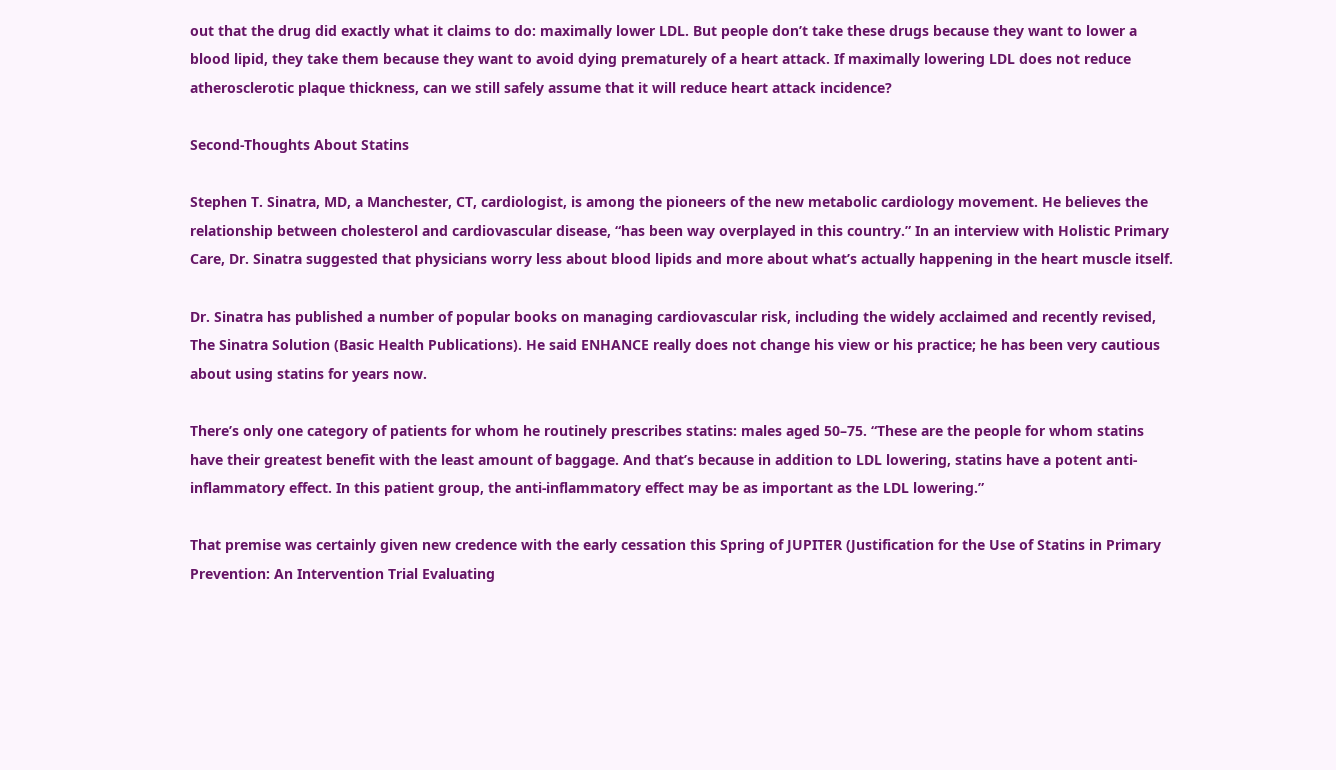out that the drug did exactly what it claims to do: maximally lower LDL. But people don’t take these drugs because they want to lower a blood lipid, they take them because they want to avoid dying prematurely of a heart attack. If maximally lowering LDL does not reduce atherosclerotic plaque thickness, can we still safely assume that it will reduce heart attack incidence?

Second-Thoughts About Statins

Stephen T. Sinatra, MD, a Manchester, CT, cardiologist, is among the pioneers of the new metabolic cardiology movement. He believes the relationship between cholesterol and cardiovascular disease, “has been way overplayed in this country.” In an interview with Holistic Primary Care, Dr. Sinatra suggested that physicians worry less about blood lipids and more about what’s actually happening in the heart muscle itself.

Dr. Sinatra has published a number of popular books on managing cardiovascular risk, including the widely acclaimed and recently revised, The Sinatra Solution (Basic Health Publications). He said ENHANCE really does not change his view or his practice; he has been very cautious about using statins for years now.

There’s only one category of patients for whom he routinely prescribes statins: males aged 50–75. “These are the people for whom statins have their greatest benefit with the least amount of baggage. And that’s because in addition to LDL lowering, statins have a potent anti-inflammatory effect. In this patient group, the anti-inflammatory effect may be as important as the LDL lowering.”

That premise was certainly given new credence with the early cessation this Spring of JUPITER (Justification for the Use of Statins in Primary Prevention: An Intervention Trial Evaluating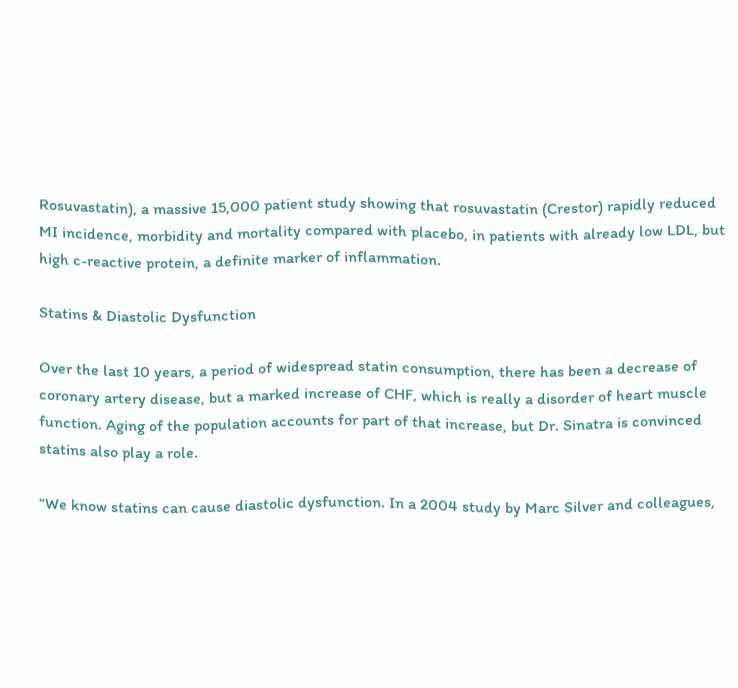Rosuvastatin), a massive 15,000 patient study showing that rosuvastatin (Crestor) rapidly reduced MI incidence, morbidity and mortality compared with placebo, in patients with already low LDL, but high c-reactive protein, a definite marker of inflammation.

Statins & Diastolic Dysfunction

Over the last 10 years, a period of widespread statin consumption, there has been a decrease of coronary artery disease, but a marked increase of CHF, which is really a disorder of heart muscle function. Aging of the population accounts for part of that increase, but Dr. Sinatra is convinced statins also play a role.

“We know statins can cause diastolic dysfunction. In a 2004 study by Marc Silver and colleagues,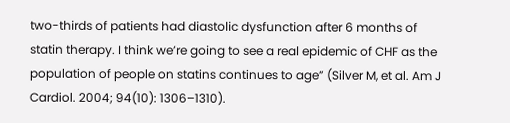two-thirds of patients had diastolic dysfunction after 6 months of statin therapy. I think we’re going to see a real epidemic of CHF as the population of people on statins continues to age” (Silver M, et al. Am J Cardiol. 2004; 94(10): 1306–1310).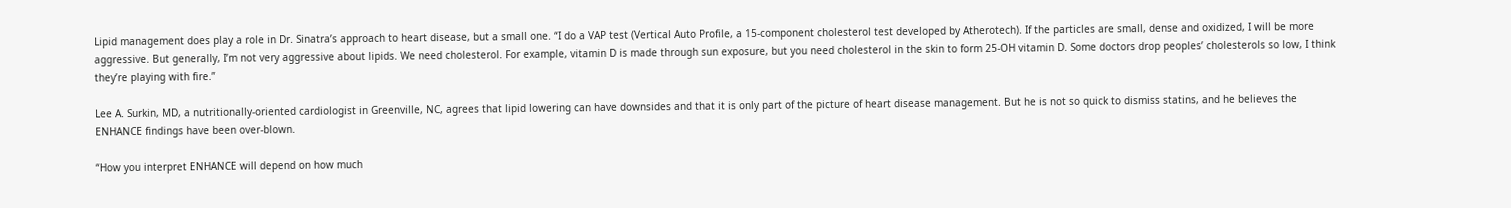Lipid management does play a role in Dr. Sinatra’s approach to heart disease, but a small one. “I do a VAP test (Vertical Auto Profile, a 15-component cholesterol test developed by Atherotech). If the particles are small, dense and oxidized, I will be more aggressive. But generally, I’m not very aggressive about lipids. We need cholesterol. For example, vitamin D is made through sun exposure, but you need cholesterol in the skin to form 25-OH vitamin D. Some doctors drop peoples’ cholesterols so low, I think they’re playing with fire.”

Lee A. Surkin, MD, a nutritionally-oriented cardiologist in Greenville, NC, agrees that lipid lowering can have downsides and that it is only part of the picture of heart disease management. But he is not so quick to dismiss statins, and he believes the ENHANCE findings have been over-blown.

“How you interpret ENHANCE will depend on how much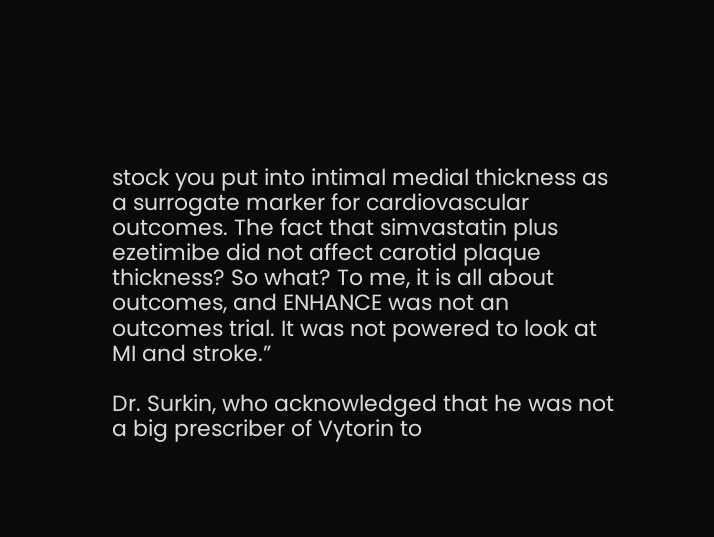stock you put into intimal medial thickness as a surrogate marker for cardiovascular outcomes. The fact that simvastatin plus ezetimibe did not affect carotid plaque thickness? So what? To me, it is all about outcomes, and ENHANCE was not an outcomes trial. It was not powered to look at MI and stroke.”

Dr. Surkin, who acknowledged that he was not a big prescriber of Vytorin to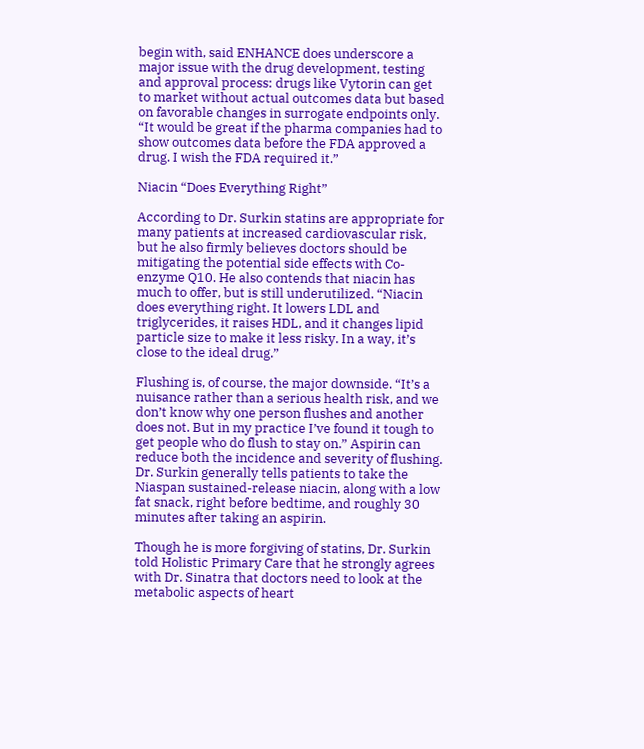begin with, said ENHANCE does underscore a major issue with the drug development, testing and approval process: drugs like Vytorin can get to market without actual outcomes data but based on favorable changes in surrogate endpoints only. “It would be great if the pharma companies had to show outcomes data before the FDA approved a drug. I wish the FDA required it.”

Niacin “Does Everything Right”

According to Dr. Surkin statins are appropriate for many patients at increased cardiovascular risk, but he also firmly believes doctors should be mitigating the potential side effects with Co-enzyme Q10. He also contends that niacin has much to offer, but is still underutilized. “Niacin does everything right. It lowers LDL and triglycerides, it raises HDL, and it changes lipid particle size to make it less risky. In a way, it’s close to the ideal drug.”

Flushing is, of course, the major downside. “It’s a nuisance rather than a serious health risk, and we don’t know why one person flushes and another does not. But in my practice I’ve found it tough to get people who do flush to stay on.” Aspirin can reduce both the incidence and severity of flushing. Dr. Surkin generally tells patients to take the Niaspan sustained-release niacin, along with a low fat snack, right before bedtime, and roughly 30 minutes after taking an aspirin.

Though he is more forgiving of statins, Dr. Surkin told Holistic Primary Care that he strongly agrees with Dr. Sinatra that doctors need to look at the metabolic aspects of heart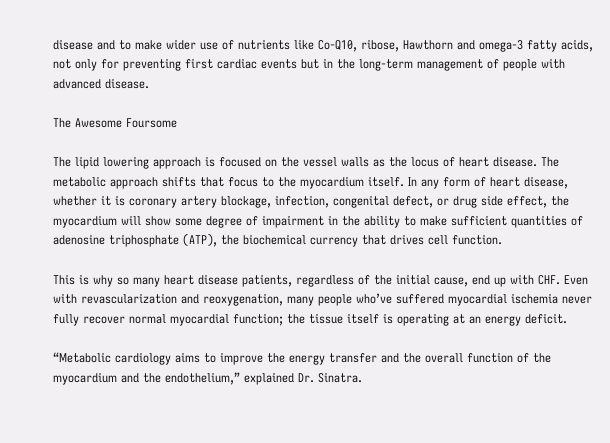disease and to make wider use of nutrients like Co-Q10, ribose, Hawthorn and omega-3 fatty acids, not only for preventing first cardiac events but in the long-term management of people with advanced disease.

The Awesome Foursome

The lipid lowering approach is focused on the vessel walls as the locus of heart disease. The metabolic approach shifts that focus to the myocardium itself. In any form of heart disease, whether it is coronary artery blockage, infection, congenital defect, or drug side effect, the myocardium will show some degree of impairment in the ability to make sufficient quantities of adenosine triphosphate (ATP), the biochemical currency that drives cell function.

This is why so many heart disease patients, regardless of the initial cause, end up with CHF. Even with revascularization and reoxygenation, many people who’ve suffered myocardial ischemia never fully recover normal myocardial function; the tissue itself is operating at an energy deficit.

“Metabolic cardiology aims to improve the energy transfer and the overall function of the myocardium and the endothelium,” explained Dr. Sinatra.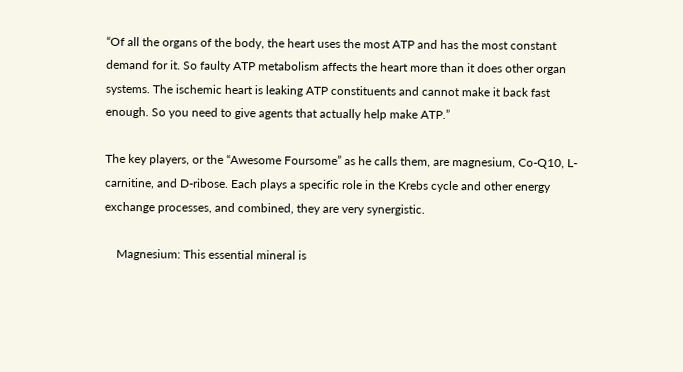“Of all the organs of the body, the heart uses the most ATP and has the most constant demand for it. So faulty ATP metabolism affects the heart more than it does other organ systems. The ischemic heart is leaking ATP constituents and cannot make it back fast enough. So you need to give agents that actually help make ATP.”

The key players, or the “Awesome Foursome” as he calls them, are magnesium, Co-Q10, L-carnitine, and D-ribose. Each plays a specific role in the Krebs cycle and other energy exchange processes, and combined, they are very synergistic.

    Magnesium: This essential mineral is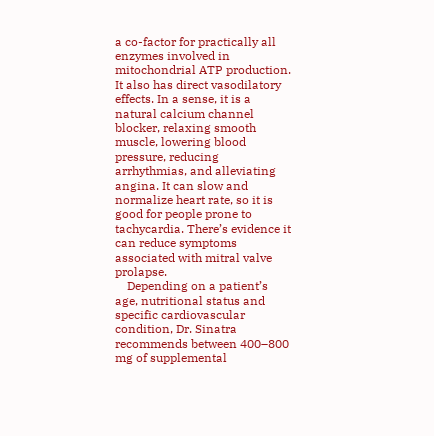a co-factor for practically all enzymes involved in mitochondrial ATP production. It also has direct vasodilatory effects. In a sense, it is a natural calcium channel blocker, relaxing smooth muscle, lowering blood pressure, reducing arrhythmias, and alleviating angina. It can slow and normalize heart rate, so it is good for people prone to tachycardia. There’s evidence it can reduce symptoms associated with mitral valve prolapse.
    Depending on a patient’s age, nutritional status and specific cardiovascular condition, Dr. Sinatra recommends between 400–800 mg of supplemental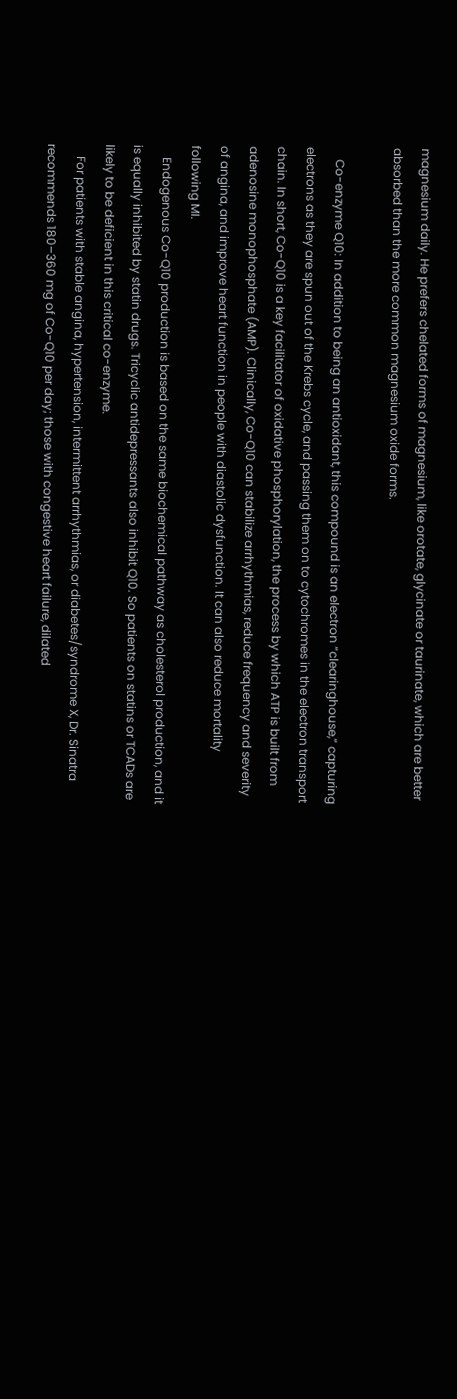magnesium daily. He prefers chelated forms of magnesium, like orotate, glycinate or taurinate, which are better absorbed than the more common magnesium oxide forms.

    Co-enzyme Q10: In addition to being an antioxidant, this compound is an electron “clearinghouse,” capturing electrons as they are spun out of the Krebs cycle, and passing them on to cytochromes in the electron transport chain. In short, Co-Q10 is a key facilitator of oxidative phosphorylation, the process by which ATP is built from adenosine monophosphate (AMP). Clinically, Co-Q10 can stabilize arrhythmias, reduce frequency and severity of angina, and improve heart function in people with diastolic dysfunction. It can also reduce mortality following MI.
    Endogenous Co-Q10 production is based on the same biochemical pathway as cholesterol production, and it is equally inhibited by statin drugs. Tricyclic antidepressants also inhibit Q10. So patients on statins or TCADs are likely to be deficient in this critical co-enzyme.
    For patients with stable angina, hypertension, intermittent arrhythmias, or diabetes/syndrome X, Dr. Sinatra recommends 180–360 mg of Co-Q10 per day; those with congestive heart failure, dilated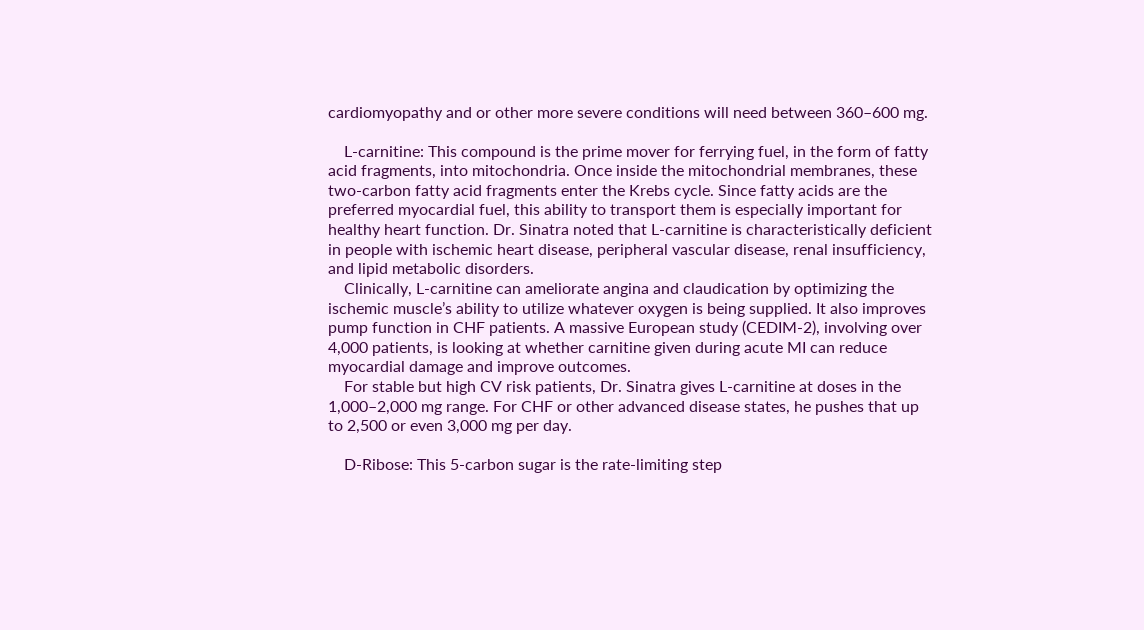cardiomyopathy and or other more severe conditions will need between 360–600 mg.

    L-carnitine: This compound is the prime mover for ferrying fuel, in the form of fatty acid fragments, into mitochondria. Once inside the mitochondrial membranes, these two-carbon fatty acid fragments enter the Krebs cycle. Since fatty acids are the preferred myocardial fuel, this ability to transport them is especially important for healthy heart function. Dr. Sinatra noted that L-carnitine is characteristically deficient in people with ischemic heart disease, peripheral vascular disease, renal insufficiency, and lipid metabolic disorders.
    Clinically, L-carnitine can ameliorate angina and claudication by optimizing the ischemic muscle’s ability to utilize whatever oxygen is being supplied. It also improves pump function in CHF patients. A massive European study (CEDIM-2), involving over 4,000 patients, is looking at whether carnitine given during acute MI can reduce myocardial damage and improve outcomes.
    For stable but high CV risk patients, Dr. Sinatra gives L-carnitine at doses in the 1,000–2,000 mg range. For CHF or other advanced disease states, he pushes that up to 2,500 or even 3,000 mg per day.

    D-Ribose: This 5-carbon sugar is the rate-limiting step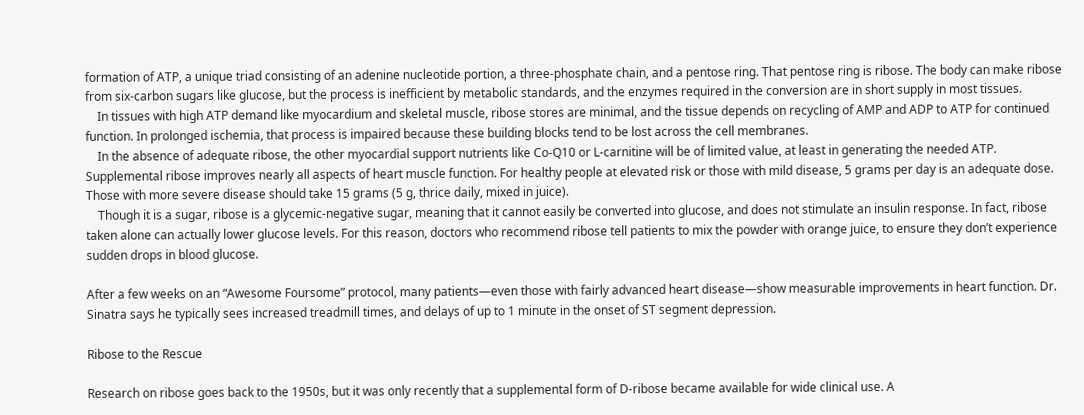formation of ATP, a unique triad consisting of an adenine nucleotide portion, a three-phosphate chain, and a pentose ring. That pentose ring is ribose. The body can make ribose from six-carbon sugars like glucose, but the process is inefficient by metabolic standards, and the enzymes required in the conversion are in short supply in most tissues.
    In tissues with high ATP demand like myocardium and skeletal muscle, ribose stores are minimal, and the tissue depends on recycling of AMP and ADP to ATP for continued function. In prolonged ischemia, that process is impaired because these building blocks tend to be lost across the cell membranes.
    In the absence of adequate ribose, the other myocardial support nutrients like Co-Q10 or L-carnitine will be of limited value, at least in generating the needed ATP. Supplemental ribose improves nearly all aspects of heart muscle function. For healthy people at elevated risk or those with mild disease, 5 grams per day is an adequate dose. Those with more severe disease should take 15 grams (5 g, thrice daily, mixed in juice).
    Though it is a sugar, ribose is a glycemic-negative sugar, meaning that it cannot easily be converted into glucose, and does not stimulate an insulin response. In fact, ribose taken alone can actually lower glucose levels. For this reason, doctors who recommend ribose tell patients to mix the powder with orange juice, to ensure they don’t experience sudden drops in blood glucose.

After a few weeks on an “Awesome Foursome” protocol, many patients—even those with fairly advanced heart disease—show measurable improvements in heart function. Dr. Sinatra says he typically sees increased treadmill times, and delays of up to 1 minute in the onset of ST segment depression.

Ribose to the Rescue

Research on ribose goes back to the 1950s, but it was only recently that a supplemental form of D-ribose became available for wide clinical use. A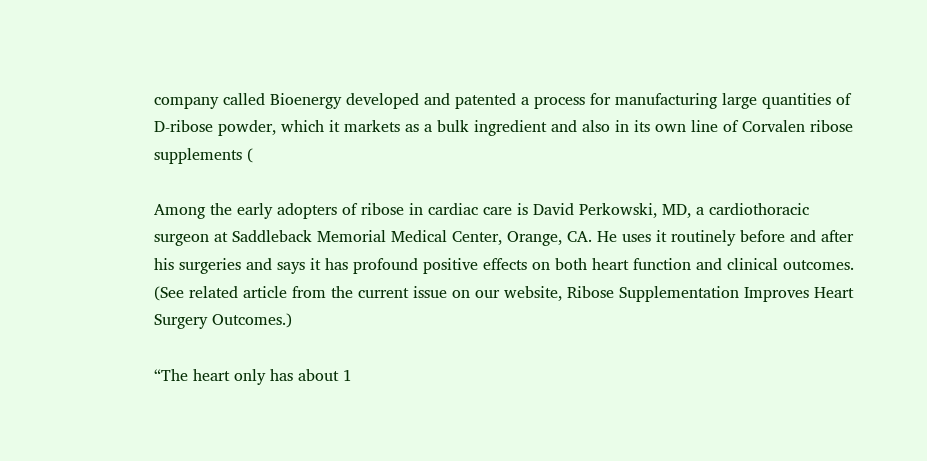company called Bioenergy developed and patented a process for manufacturing large quantities of D-ribose powder, which it markets as a bulk ingredient and also in its own line of Corvalen ribose supplements (

Among the early adopters of ribose in cardiac care is David Perkowski, MD, a cardiothoracic surgeon at Saddleback Memorial Medical Center, Orange, CA. He uses it routinely before and after his surgeries and says it has profound positive effects on both heart function and clinical outcomes. (See related article from the current issue on our website, Ribose Supplementation Improves Heart Surgery Outcomes.)

“The heart only has about 1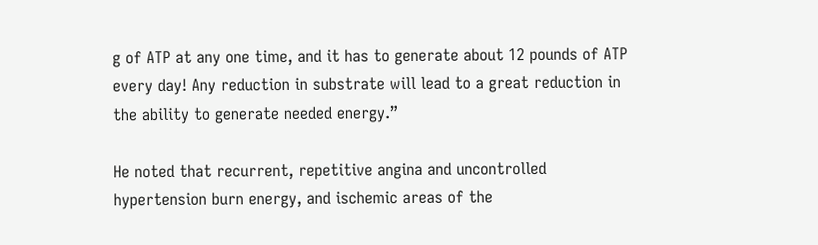g of ATP at any one time, and it has to generate about 12 pounds of ATP every day! Any reduction in substrate will lead to a great reduction in the ability to generate needed energy.”

He noted that recurrent, repetitive angina and uncontrolled hypertension burn energy, and ischemic areas of the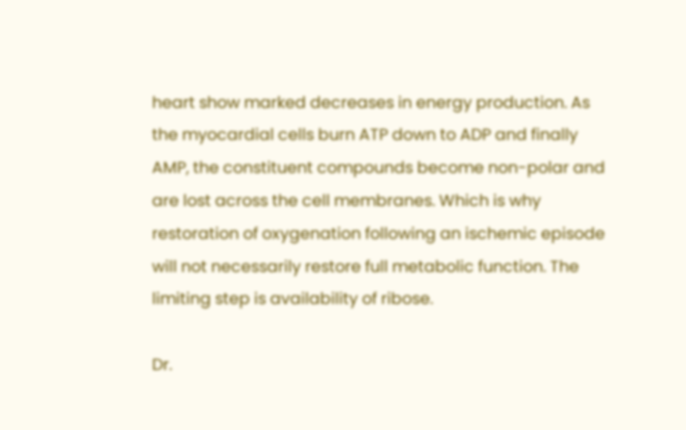heart show marked decreases in energy production. As the myocardial cells burn ATP down to ADP and finally AMP, the constituent compounds become non-polar and are lost across the cell membranes. Which is why restoration of oxygenation following an ischemic episode will not necessarily restore full metabolic function. The limiting step is availability of ribose.

Dr.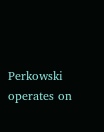Perkowski operates on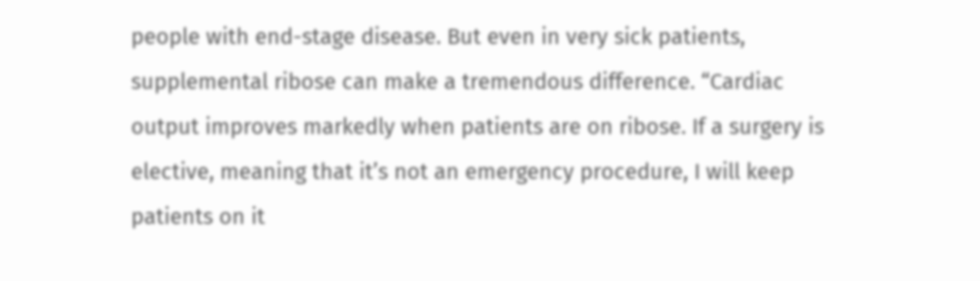people with end-stage disease. But even in very sick patients, supplemental ribose can make a tremendous difference. “Cardiac output improves markedly when patients are on ribose. If a surgery is elective, meaning that it’s not an emergency procedure, I will keep patients on it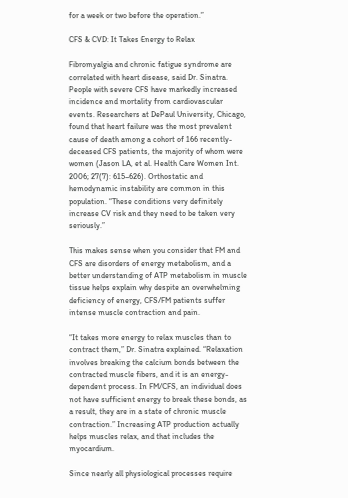for a week or two before the operation.”

CFS & CVD: It Takes Energy to Relax

Fibromyalgia and chronic fatigue syndrome are correlated with heart disease, said Dr. Sinatra. People with severe CFS have markedly increased incidence and mortality from cardiovascular events. Researchers at DePaul University, Chicago, found that heart failure was the most prevalent cause of death among a cohort of 166 recently-deceased CFS patients, the majority of whom were women (Jason LA, et al. Health Care Women Int. 2006; 27(7): 615–626). Orthostatic and hemodynamic instability are common in this population. “These conditions very definitely increase CV risk and they need to be taken very seriously.”

This makes sense when you consider that FM and CFS are disorders of energy metabolism, and a better understanding of ATP metabolism in muscle tissue helps explain why despite an overwhelming deficiency of energy, CFS/FM patients suffer intense muscle contraction and pain.

“It takes more energy to relax muscles than to contract them,” Dr. Sinatra explained. “Relaxation involves breaking the calcium bonds between the contracted muscle fibers, and it is an energy-dependent process. In FM/CFS, an individual does not have sufficient energy to break these bonds, as a result, they are in a state of chronic muscle contraction.” Increasing ATP production actually helps muscles relax, and that includes the myocardium.

Since nearly all physiological processes require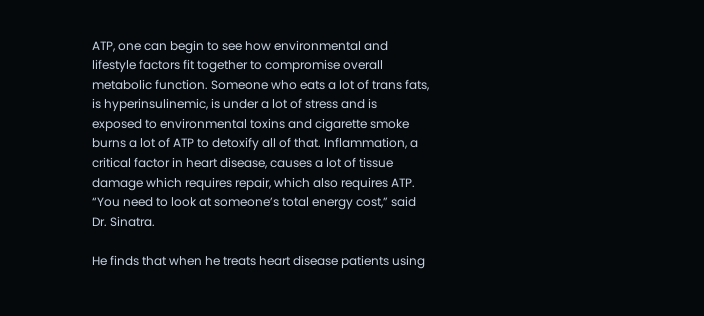ATP, one can begin to see how environmental and lifestyle factors fit together to compromise overall metabolic function. Someone who eats a lot of trans fats, is hyperinsulinemic, is under a lot of stress and is exposed to environmental toxins and cigarette smoke burns a lot of ATP to detoxify all of that. Inflammation, a critical factor in heart disease, causes a lot of tissue damage which requires repair, which also requires ATP. “You need to look at someone’s total energy cost,” said Dr. Sinatra.

He finds that when he treats heart disease patients using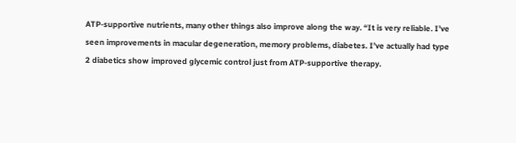ATP-supportive nutrients, many other things also improve along the way. “It is very reliable. I’ve seen improvements in macular degeneration, memory problems, diabetes. I’ve actually had type 2 diabetics show improved glycemic control just from ATP-supportive therapy.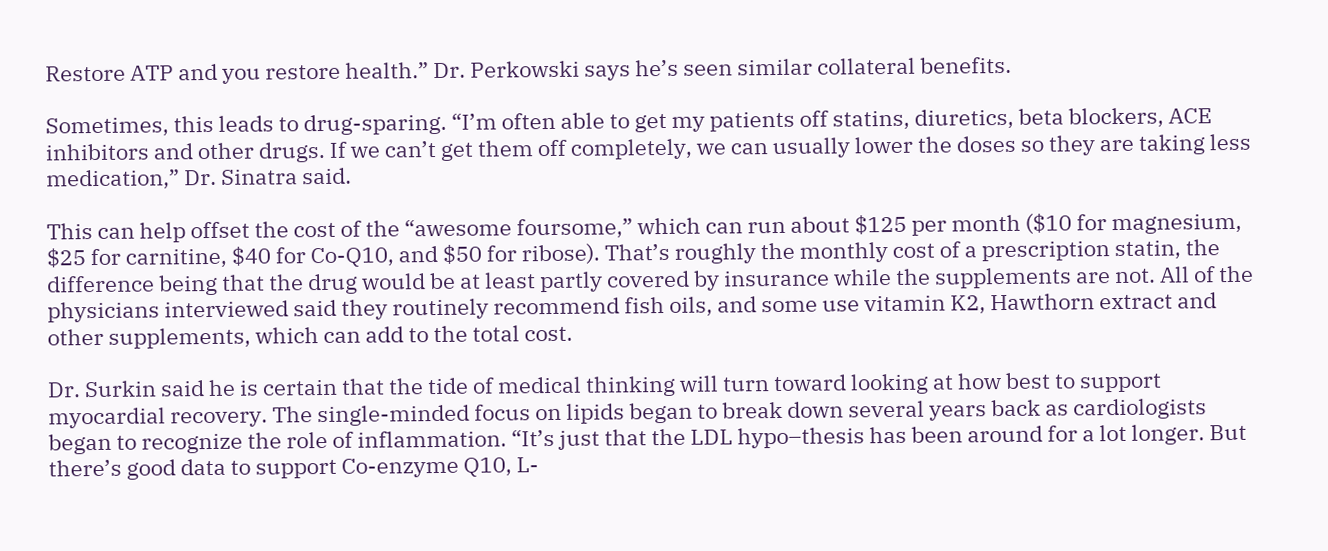Restore ATP and you restore health.” Dr. Perkowski says he’s seen similar collateral benefits.

Sometimes, this leads to drug-sparing. “I’m often able to get my patients off statins, diuretics, beta blockers, ACE inhibitors and other drugs. If we can’t get them off completely, we can usually lower the doses so they are taking less medication,” Dr. Sinatra said.

This can help offset the cost of the “awesome foursome,” which can run about $125 per month ($10 for magnesium, $25 for carnitine, $40 for Co-Q10, and $50 for ribose). That’s roughly the monthly cost of a prescription statin, the difference being that the drug would be at least partly covered by insurance while the supplements are not. All of the physicians interviewed said they routinely recommend fish oils, and some use vitamin K2, Hawthorn extract and other supplements, which can add to the total cost.

Dr. Surkin said he is certain that the tide of medical thinking will turn toward looking at how best to support myocardial recovery. The single-minded focus on lipids began to break down several years back as cardiologists began to recognize the role of inflammation. “It’s just that the LDL hypo–thesis has been around for a lot longer. But there’s good data to support Co-enzyme Q10, L-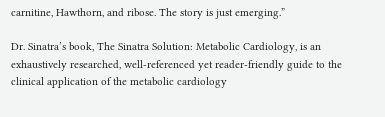carnitine, Hawthorn, and ribose. The story is just emerging.”

Dr. Sinatra’s book, The Sinatra Solution: Metabolic Cardiology, is an exhaustively researched, well-referenced yet reader-friendly guide to the clinical application of the metabolic cardiology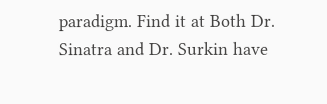paradigm. Find it at Both Dr. Sinatra and Dr. Surkin have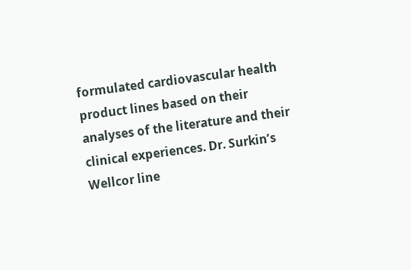formulated cardiovascular health product lines based on their analyses of the literature and their clinical experiences. Dr. Surkin’s Wellcor line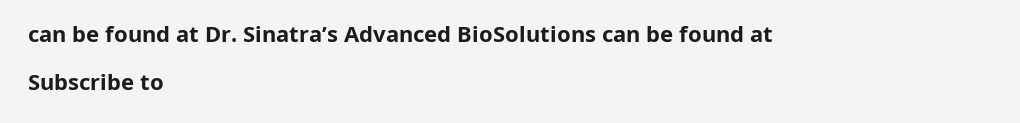can be found at Dr. Sinatra’s Advanced BioSolutions can be found at

Subscribe to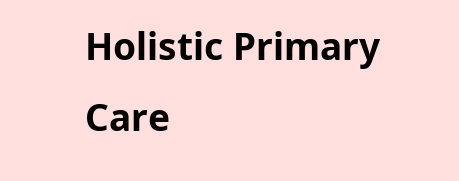Holistic Primary Care